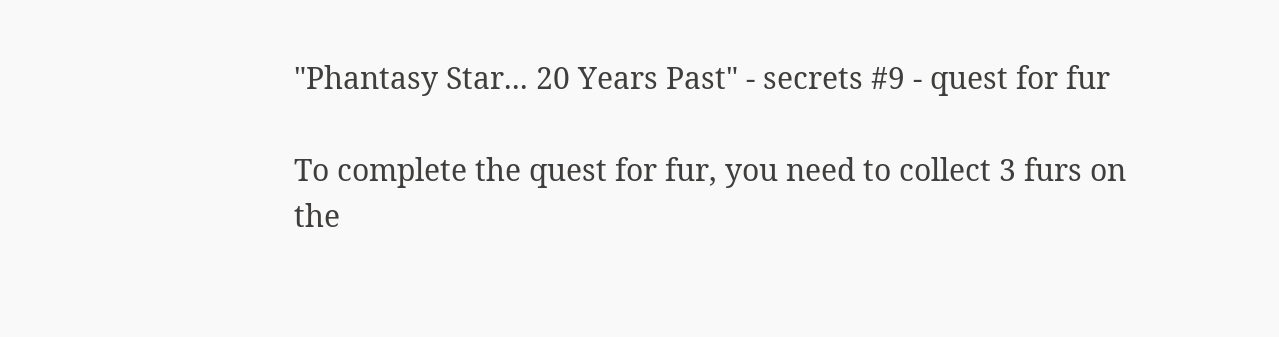"Phantasy Star... 20 Years Past" - secrets #9 - quest for fur

To complete the quest for fur, you need to collect 3 furs on the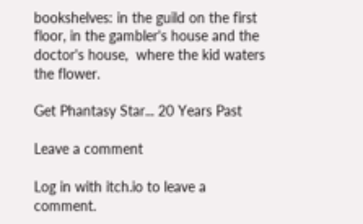bookshelves: in the guild on the first floor, in the gambler's house and the doctor's house,  where the kid waters the flower.

Get Phantasy Star... 20 Years Past

Leave a comment

Log in with itch.io to leave a comment.